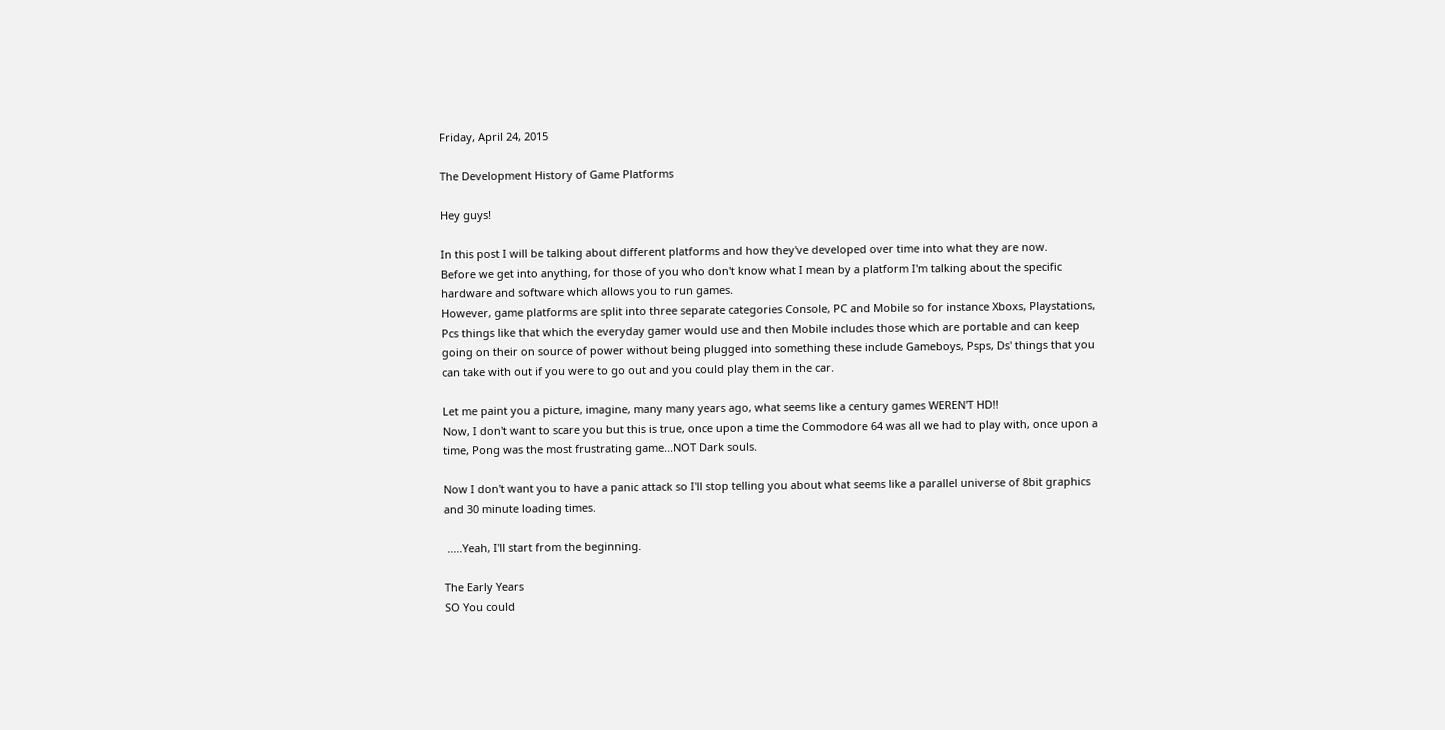Friday, April 24, 2015

The Development History of Game Platforms

Hey guys!

In this post I will be talking about different platforms and how they've developed over time into what they are now.
Before we get into anything, for those of you who don't know what I mean by a platform I'm talking about the specific hardware and software which allows you to run games.
However, game platforms are split into three separate categories Console, PC and Mobile so for instance Xboxs, Playstations, Pcs things like that which the everyday gamer would use and then Mobile includes those which are portable and can keep going on their on source of power without being plugged into something these include Gameboys, Psps, Ds' things that you can take with out if you were to go out and you could play them in the car.

Let me paint you a picture, imagine, many many years ago, what seems like a century games WEREN'T HD!!
Now, I don't want to scare you but this is true, once upon a time the Commodore 64 was all we had to play with, once upon a time, Pong was the most frustrating game...NOT Dark souls.

Now I don't want you to have a panic attack so I'll stop telling you about what seems like a parallel universe of 8bit graphics and 30 minute loading times.

 .....Yeah, I'll start from the beginning.

The Early Years
SO You could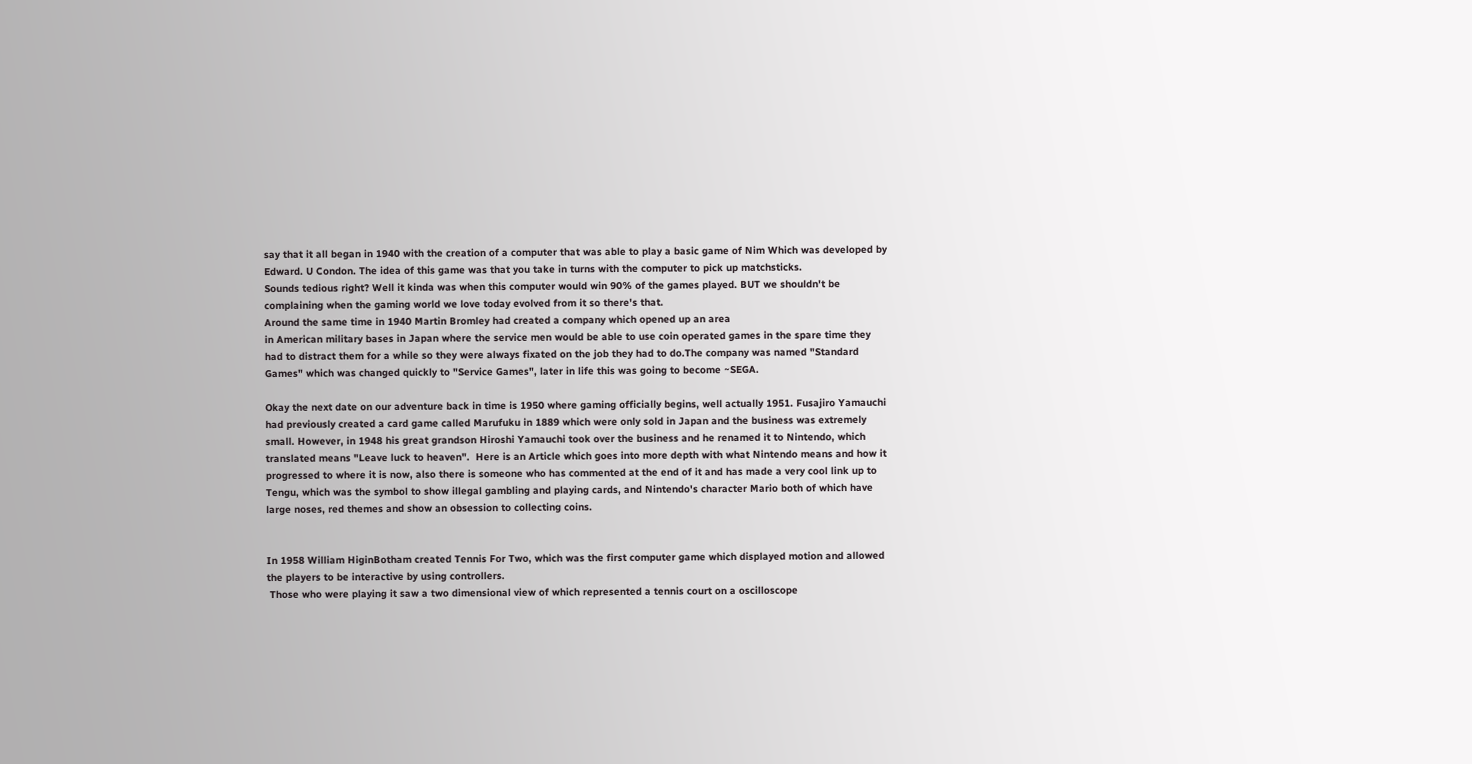say that it all began in 1940 with the creation of a computer that was able to play a basic game of Nim Which was developed by Edward. U Condon. The idea of this game was that you take in turns with the computer to pick up matchsticks.
Sounds tedious right? Well it kinda was when this computer would win 90% of the games played. BUT we shouldn't be complaining when the gaming world we love today evolved from it so there's that.
Around the same time in 1940 Martin Bromley had created a company which opened up an area
in American military bases in Japan where the service men would be able to use coin operated games in the spare time they had to distract them for a while so they were always fixated on the job they had to do.The company was named "Standard Games" which was changed quickly to "Service Games", later in life this was going to become ~SEGA.

Okay the next date on our adventure back in time is 1950 where gaming officially begins, well actually 1951. Fusajiro Yamauchi had previously created a card game called Marufuku in 1889 which were only sold in Japan and the business was extremely small. However, in 1948 his great grandson Hiroshi Yamauchi took over the business and he renamed it to Nintendo, which translated means "Leave luck to heaven".  Here is an Article which goes into more depth with what Nintendo means and how it progressed to where it is now, also there is someone who has commented at the end of it and has made a very cool link up to Tengu, which was the symbol to show illegal gambling and playing cards, and Nintendo's character Mario both of which have large noses, red themes and show an obsession to collecting coins.


In 1958 William HiginBotham created Tennis For Two, which was the first computer game which displayed motion and allowed the players to be interactive by using controllers.
 Those who were playing it saw a two dimensional view of which represented a tennis court on a oscilloscope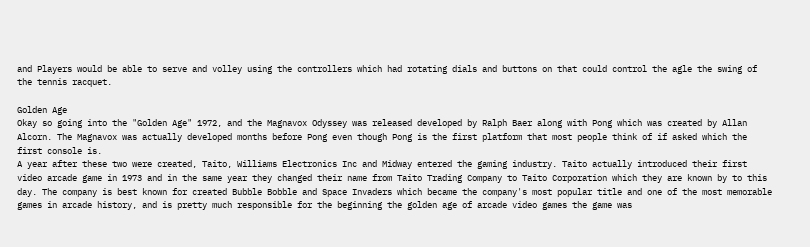and Players would be able to serve and volley using the controllers which had rotating dials and buttons on that could control the agle the swing of the tennis racquet.

Golden Age
Okay so going into the "Golden Age" 1972, and the Magnavox Odyssey was released developed by Ralph Baer along with Pong which was created by Allan Alcorn. The Magnavox was actually developed months before Pong even though Pong is the first platform that most people think of if asked which the first console is.
A year after these two were created, Taito, Williams Electronics Inc and Midway entered the gaming industry. Taito actually introduced their first video arcade game in 1973 and in the same year they changed their name from Taito Trading Company to Taito Corporation which they are known by to this day. The company is best known for created Bubble Bobble and Space Invaders which became the company's most popular title and one of the most memorable games in arcade history, and is pretty much responsible for the beginning the golden age of arcade video games the game was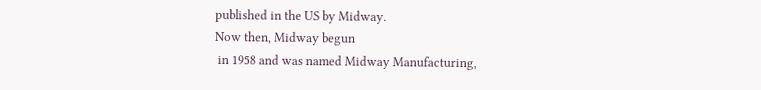published in the US by Midway.
Now then, Midway begun
 in 1958 and was named Midway Manufacturing,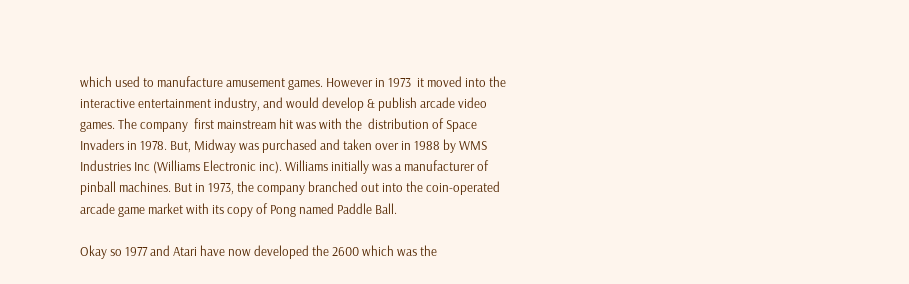which used to manufacture amusement games. However in 1973  it moved into the interactive entertainment industry, and would develop & publish arcade video games. The company  first mainstream hit was with the  distribution of Space Invaders in 1978. But, Midway was purchased and taken over in 1988 by WMS Industries Inc (Williams Electronic inc). Williams initially was a manufacturer of pinball machines. But in 1973, the company branched out into the coin-operated arcade game market with its copy of Pong named Paddle Ball.

Okay so 1977 and Atari have now developed the 2600 which was the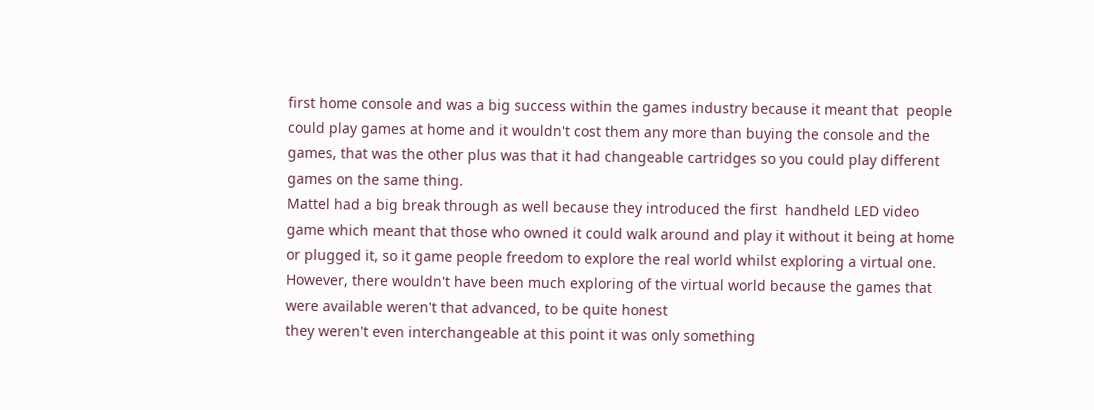first home console and was a big success within the games industry because it meant that  people could play games at home and it wouldn't cost them any more than buying the console and the games, that was the other plus was that it had changeable cartridges so you could play different games on the same thing.
Mattel had a big break through as well because they introduced the first  handheld LED video game which meant that those who owned it could walk around and play it without it being at home or plugged it, so it game people freedom to explore the real world whilst exploring a virtual one. However, there wouldn't have been much exploring of the virtual world because the games that were available weren't that advanced, to be quite honest
they weren't even interchangeable at this point it was only something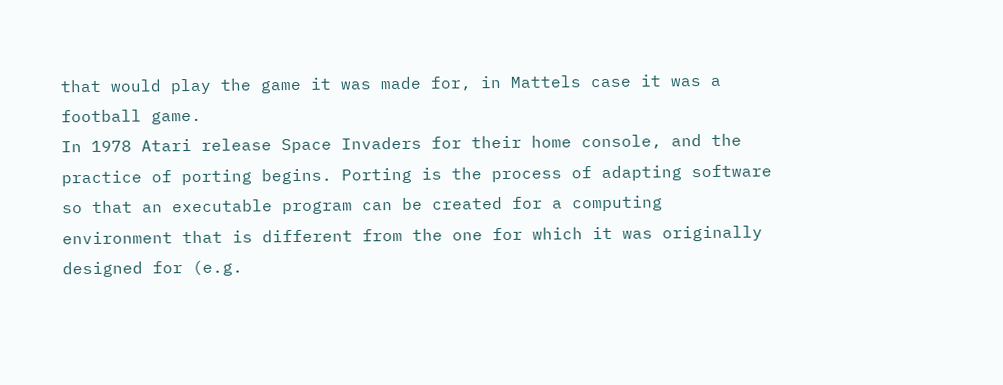that would play the game it was made for, in Mattels case it was a football game.
In 1978 Atari release Space Invaders for their home console, and the practice of porting begins. Porting is the process of adapting software so that an executable program can be created for a computing environment that is different from the one for which it was originally designed for (e.g.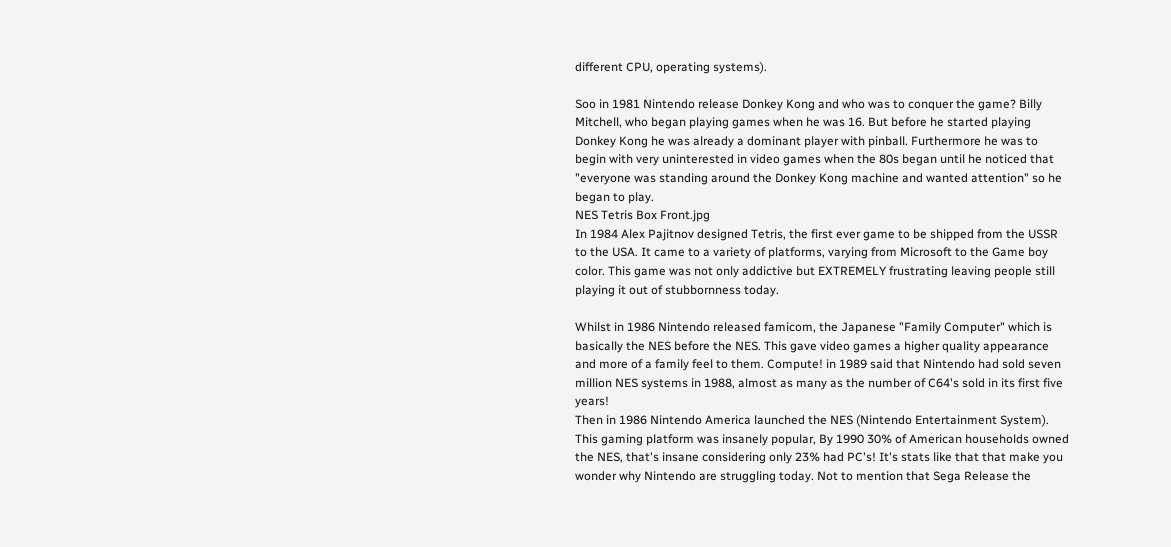different CPU, operating systems).

Soo in 1981 Nintendo release Donkey Kong and who was to conquer the game? Billy Mitchell, who began playing games when he was 16. But before he started playing Donkey Kong he was already a dominant player with pinball. Furthermore he was to begin with very uninterested in video games when the 80s began until he noticed that "everyone was standing around the Donkey Kong machine and wanted attention" so he began to play.
NES Tetris Box Front.jpg
In 1984 Alex Pajitnov designed Tetris, the first ever game to be shipped from the USSR to the USA. It came to a variety of platforms, varying from Microsoft to the Game boy color. This game was not only addictive but EXTREMELY frustrating leaving people still playing it out of stubbornness today.

Whilst in 1986 Nintendo released famicom, the Japanese "Family Computer" which is basically the NES before the NES. This gave video games a higher quality appearance and more of a family feel to them. Compute! in 1989 said that Nintendo had sold seven million NES systems in 1988, almost as many as the number of C64's sold in its first five years!
Then in 1986 Nintendo America launched the NES (Nintendo Entertainment System). This gaming platform was insanely popular, By 1990 30% of American households owned the NES, that's insane considering only 23% had PC's! It's stats like that that make you wonder why Nintendo are struggling today. Not to mention that Sega Release the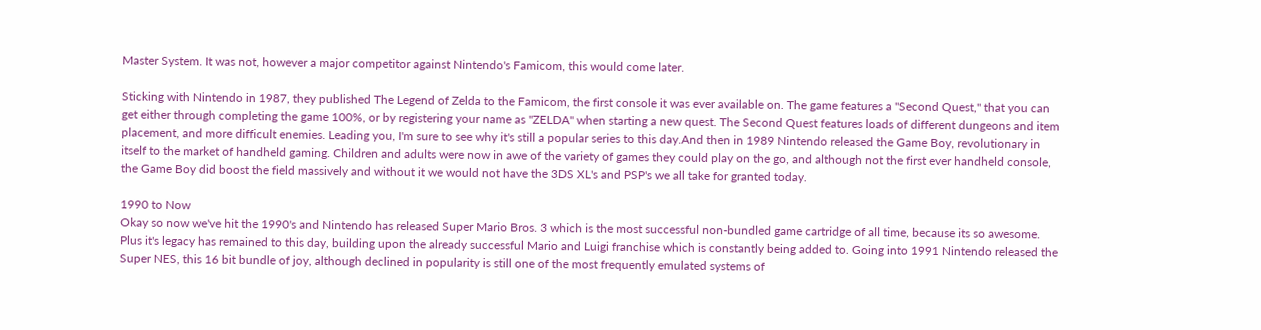Master System. It was not, however a major competitor against Nintendo's Famicom, this would come later.

Sticking with Nintendo in 1987, they published The Legend of Zelda to the Famicom, the first console it was ever available on. The game features a "Second Quest," that you can get either through completing the game 100%, or by registering your name as "ZELDA" when starting a new quest. The Second Quest features loads of different dungeons and item placement, and more difficult enemies. Leading you, I'm sure to see why it's still a popular series to this day.And then in 1989 Nintendo released the Game Boy, revolutionary in itself to the market of handheld gaming. Children and adults were now in awe of the variety of games they could play on the go, and although not the first ever handheld console, the Game Boy did boost the field massively and without it we would not have the 3DS XL's and PSP's we all take for granted today.

1990 to Now
Okay so now we've hit the 1990's and Nintendo has released Super Mario Bros. 3 which is the most successful non-bundled game cartridge of all time, because its so awesome. Plus it's legacy has remained to this day, building upon the already successful Mario and Luigi franchise which is constantly being added to. Going into 1991 Nintendo released the Super NES, this 16 bit bundle of joy, although declined in popularity is still one of the most frequently emulated systems of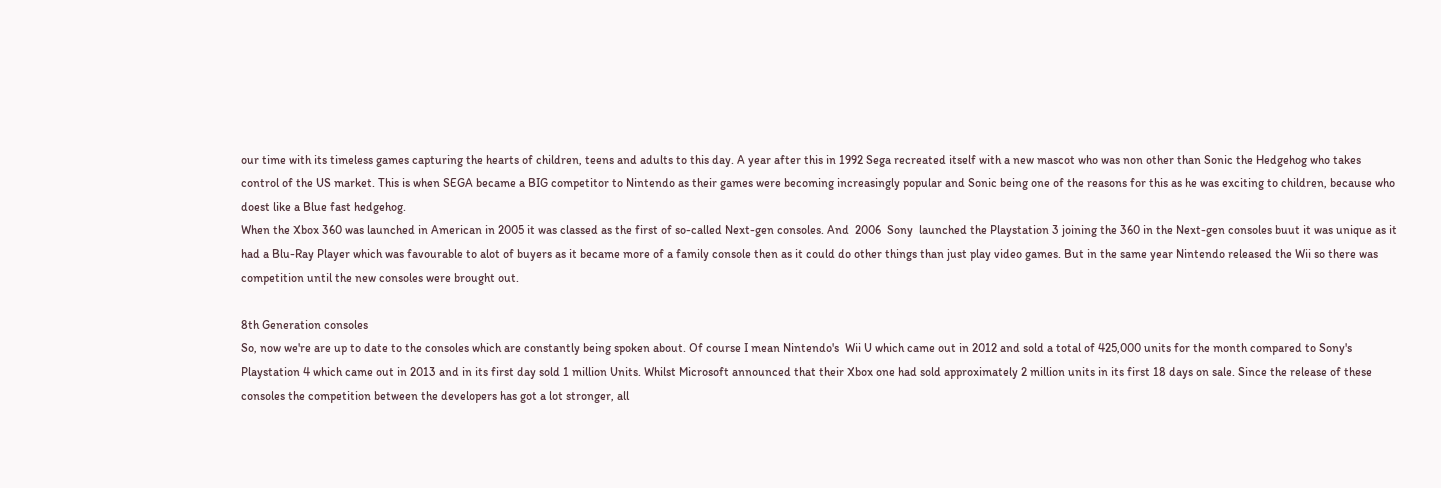our time with its timeless games capturing the hearts of children, teens and adults to this day. A year after this in 1992 Sega recreated itself with a new mascot who was non other than Sonic the Hedgehog who takes control of the US market. This is when SEGA became a BIG competitor to Nintendo as their games were becoming increasingly popular and Sonic being one of the reasons for this as he was exciting to children, because who doest like a Blue fast hedgehog.
When the Xbox 360 was launched in American in 2005 it was classed as the first of so-called Next-gen consoles. And  2006  Sony  launched the Playstation 3 joining the 360 in the Next-gen consoles buut it was unique as it had a Blu-Ray Player which was favourable to alot of buyers as it became more of a family console then as it could do other things than just play video games. But in the same year Nintendo released the Wii so there was competition until the new consoles were brought out.

8th Generation consoles
So, now we're are up to date to the consoles which are constantly being spoken about. Of course I mean Nintendo's  Wii U which came out in 2012 and sold a total of 425,000 units for the month compared to Sony's Playstation 4 which came out in 2013 and in its first day sold 1 million Units. Whilst Microsoft announced that their Xbox one had sold approximately 2 million units in its first 18 days on sale. Since the release of these consoles the competition between the developers has got a lot stronger, all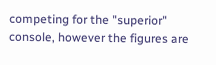competing for the "superior" console, however the figures are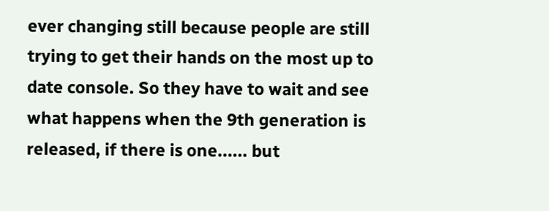ever changing still because people are still trying to get their hands on the most up to date console. So they have to wait and see what happens when the 9th generation is released, if there is one...... but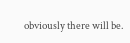obviously there will be.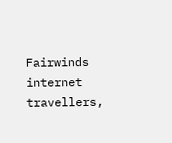Fairwinds internet travellers,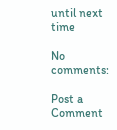until next time

No comments:

Post a Comment